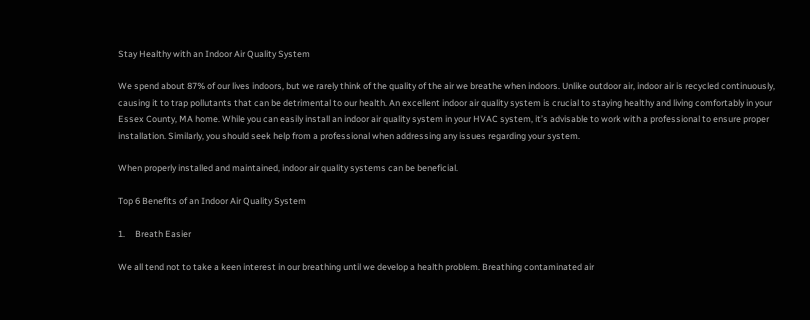Stay Healthy with an Indoor Air Quality System

We spend about 87% of our lives indoors, but we rarely think of the quality of the air we breathe when indoors. Unlike outdoor air, indoor air is recycled continuously, causing it to trap pollutants that can be detrimental to our health. An excellent indoor air quality system is crucial to staying healthy and living comfortably in your Essex County, MA home. While you can easily install an indoor air quality system in your HVAC system, it’s advisable to work with a professional to ensure proper installation. Similarly, you should seek help from a professional when addressing any issues regarding your system.

When properly installed and maintained, indoor air quality systems can be beneficial.

Top 6 Benefits of an Indoor Air Quality System

1.     Breath Easier

We all tend not to take a keen interest in our breathing until we develop a health problem. Breathing contaminated air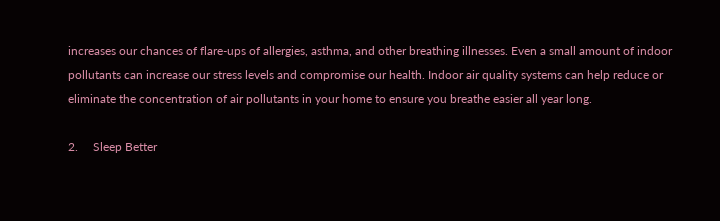increases our chances of flare-ups of allergies, asthma, and other breathing illnesses. Even a small amount of indoor pollutants can increase our stress levels and compromise our health. Indoor air quality systems can help reduce or eliminate the concentration of air pollutants in your home to ensure you breathe easier all year long.

2.     Sleep Better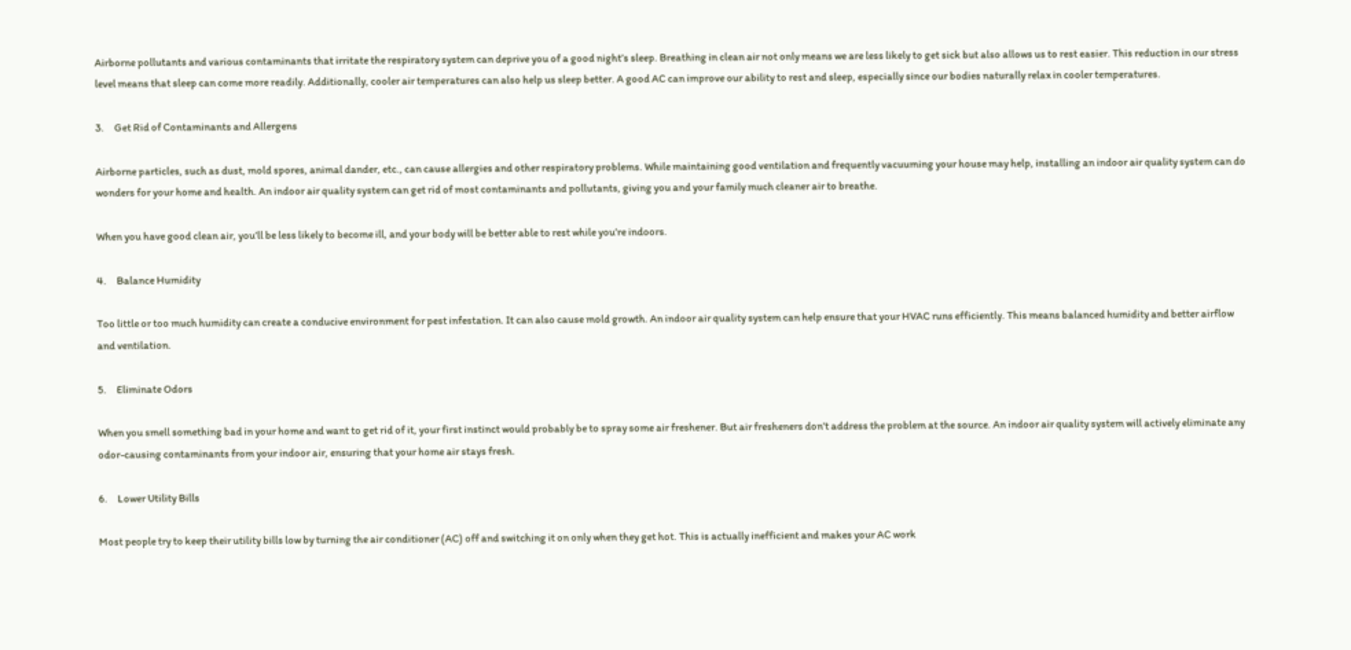Airborne pollutants and various contaminants that irritate the respiratory system can deprive you of a good night’s sleep. Breathing in clean air not only means we are less likely to get sick but also allows us to rest easier. This reduction in our stress level means that sleep can come more readily. Additionally, cooler air temperatures can also help us sleep better. A good AC can improve our ability to rest and sleep, especially since our bodies naturally relax in cooler temperatures.

3.     Get Rid of Contaminants and Allergens

Airborne particles, such as dust, mold spores, animal dander, etc., can cause allergies and other respiratory problems. While maintaining good ventilation and frequently vacuuming your house may help, installing an indoor air quality system can do wonders for your home and health. An indoor air quality system can get rid of most contaminants and pollutants, giving you and your family much cleaner air to breathe.

When you have good clean air, you’ll be less likely to become ill, and your body will be better able to rest while you’re indoors.

4.     Balance Humidity

Too little or too much humidity can create a conducive environment for pest infestation. It can also cause mold growth. An indoor air quality system can help ensure that your HVAC runs efficiently. This means balanced humidity and better airflow and ventilation.

5.     Eliminate Odors

When you smell something bad in your home and want to get rid of it, your first instinct would probably be to spray some air freshener. But air fresheners don’t address the problem at the source. An indoor air quality system will actively eliminate any odor-causing contaminants from your indoor air, ensuring that your home air stays fresh.

6.     Lower Utility Bills

Most people try to keep their utility bills low by turning the air conditioner (AC) off and switching it on only when they get hot. This is actually inefficient and makes your AC work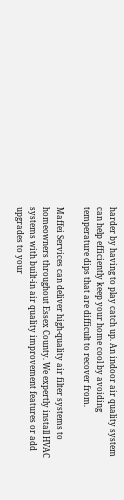harder by having to play catch up. An indoor air quality system can help efficiently keep your home cool by avoiding temperature dips that are difficult to recover from.

Maffei Services can deliver high-quality air filter systems to homeowners throughout Essex County. We expertly install HVAC systems with built-in air quality improvement features or add upgrades to your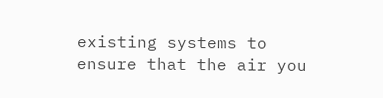existing systems to ensure that the air you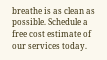breathe is as clean as possible. Schedule a free cost estimate of our services today.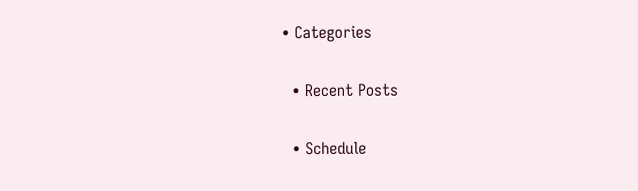• Categories

  • Recent Posts

  • Schedule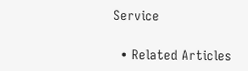Service

  • Related Articles